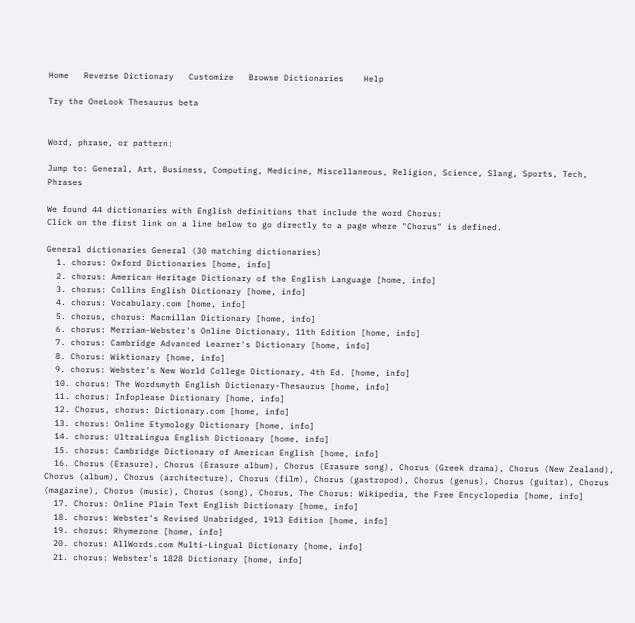Home   Reverse Dictionary   Customize   Browse Dictionaries    Help

Try the OneLook Thesaurus beta


Word, phrase, or pattern:

Jump to: General, Art, Business, Computing, Medicine, Miscellaneous, Religion, Science, Slang, Sports, Tech, Phrases

We found 44 dictionaries with English definitions that include the word Chorus:
Click on the first link on a line below to go directly to a page where "Chorus" is defined.

General dictionaries General (30 matching dictionaries)
  1. chorus: Oxford Dictionaries [home, info]
  2. chorus: American Heritage Dictionary of the English Language [home, info]
  3. chorus: Collins English Dictionary [home, info]
  4. chorus: Vocabulary.com [home, info]
  5. chorus, chorus: Macmillan Dictionary [home, info]
  6. chorus: Merriam-Webster's Online Dictionary, 11th Edition [home, info]
  7. chorus: Cambridge Advanced Learner's Dictionary [home, info]
  8. Chorus: Wiktionary [home, info]
  9. chorus: Webster's New World College Dictionary, 4th Ed. [home, info]
  10. chorus: The Wordsmyth English Dictionary-Thesaurus [home, info]
  11. chorus: Infoplease Dictionary [home, info]
  12. Chorus, chorus: Dictionary.com [home, info]
  13. chorus: Online Etymology Dictionary [home, info]
  14. chorus: UltraLingua English Dictionary [home, info]
  15. chorus: Cambridge Dictionary of American English [home, info]
  16. Chorus (Erasure), Chorus (Erasure album), Chorus (Erasure song), Chorus (Greek drama), Chorus (New Zealand), Chorus (album), Chorus (architecture), Chorus (film), Chorus (gastropod), Chorus (genus), Chorus (guitar), Chorus (magazine), Chorus (music), Chorus (song), Chorus, The Chorus: Wikipedia, the Free Encyclopedia [home, info]
  17. Chorus: Online Plain Text English Dictionary [home, info]
  18. chorus: Webster's Revised Unabridged, 1913 Edition [home, info]
  19. chorus: Rhymezone [home, info]
  20. chorus: AllWords.com Multi-Lingual Dictionary [home, info]
  21. chorus: Webster's 1828 Dictionary [home, info]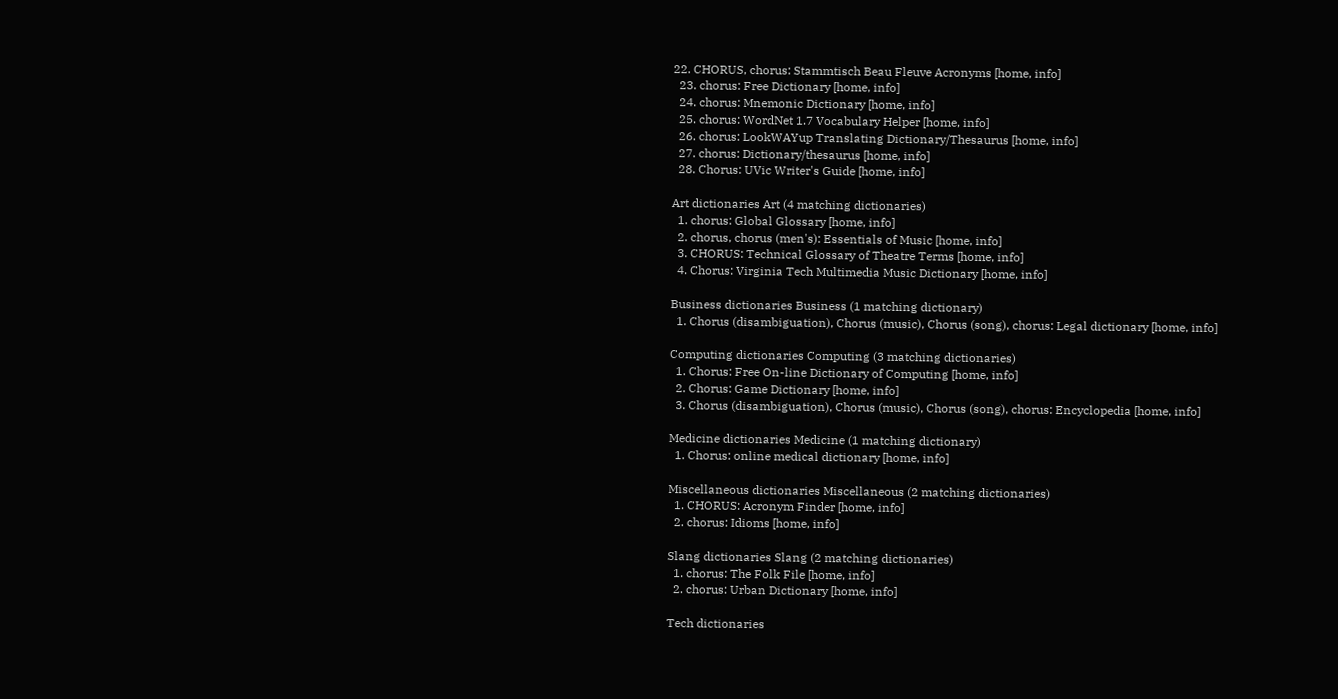22. CHORUS, chorus: Stammtisch Beau Fleuve Acronyms [home, info]
  23. chorus: Free Dictionary [home, info]
  24. chorus: Mnemonic Dictionary [home, info]
  25. chorus: WordNet 1.7 Vocabulary Helper [home, info]
  26. chorus: LookWAYup Translating Dictionary/Thesaurus [home, info]
  27. chorus: Dictionary/thesaurus [home, info]
  28. Chorus: UVic Writer's Guide [home, info]

Art dictionaries Art (4 matching dictionaries)
  1. chorus: Global Glossary [home, info]
  2. chorus, chorus (men's): Essentials of Music [home, info]
  3. CHORUS: Technical Glossary of Theatre Terms [home, info]
  4. Chorus: Virginia Tech Multimedia Music Dictionary [home, info]

Business dictionaries Business (1 matching dictionary)
  1. Chorus (disambiguation), Chorus (music), Chorus (song), chorus: Legal dictionary [home, info]

Computing dictionaries Computing (3 matching dictionaries)
  1. Chorus: Free On-line Dictionary of Computing [home, info]
  2. Chorus: Game Dictionary [home, info]
  3. Chorus (disambiguation), Chorus (music), Chorus (song), chorus: Encyclopedia [home, info]

Medicine dictionaries Medicine (1 matching dictionary)
  1. Chorus: online medical dictionary [home, info]

Miscellaneous dictionaries Miscellaneous (2 matching dictionaries)
  1. CHORUS: Acronym Finder [home, info]
  2. chorus: Idioms [home, info]

Slang dictionaries Slang (2 matching dictionaries)
  1. chorus: The Folk File [home, info]
  2. chorus: Urban Dictionary [home, info]

Tech dictionaries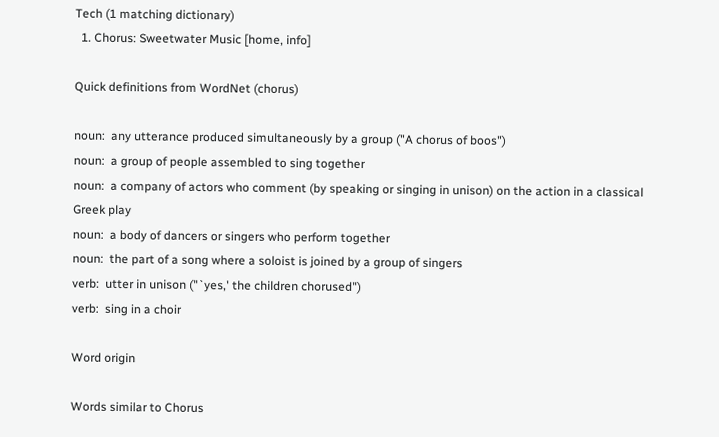Tech (1 matching dictionary)
  1. Chorus: Sweetwater Music [home, info]

Quick definitions from WordNet (chorus)

noun:  any utterance produced simultaneously by a group ("A chorus of boos")
noun:  a group of people assembled to sing together
noun:  a company of actors who comment (by speaking or singing in unison) on the action in a classical Greek play
noun:  a body of dancers or singers who perform together
noun:  the part of a song where a soloist is joined by a group of singers
verb:  utter in unison ("`yes,' the children chorused")
verb:  sing in a choir

Word origin

Words similar to Chorus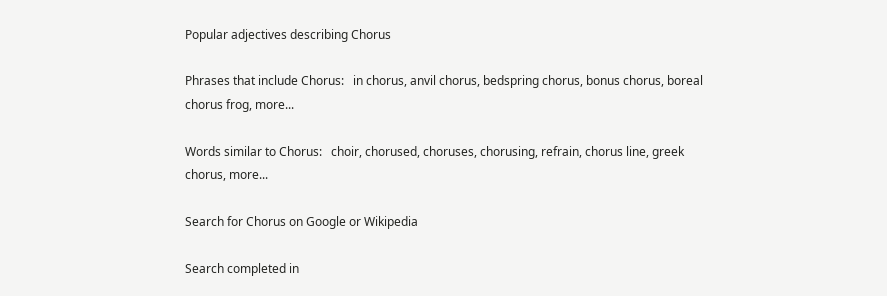Popular adjectives describing Chorus

Phrases that include Chorus:   in chorus, anvil chorus, bedspring chorus, bonus chorus, boreal chorus frog, more...

Words similar to Chorus:   choir, chorused, choruses, chorusing, refrain, chorus line, greek chorus, more...

Search for Chorus on Google or Wikipedia

Search completed in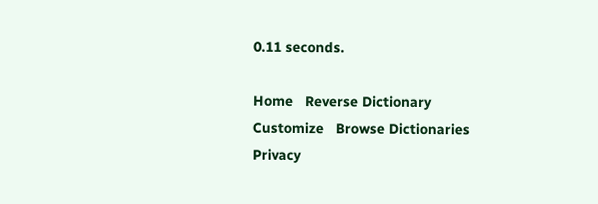0.11 seconds.

Home   Reverse Dictionary   Customize   Browse Dictionaries    Privacy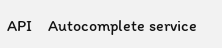API    Autocomplete service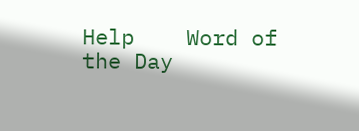Help    Word of the Day